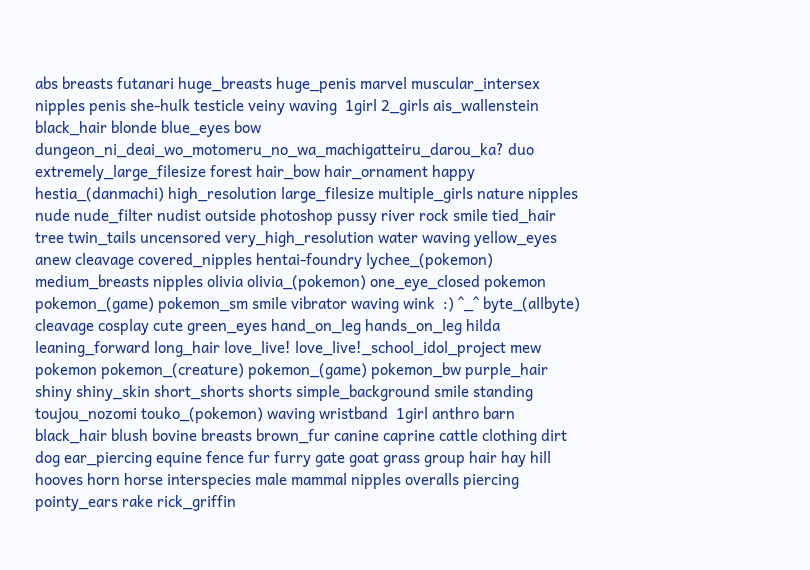abs breasts futanari huge_breasts huge_penis marvel muscular_intersex nipples penis she-hulk testicle veiny waving  1girl 2_girls ais_wallenstein black_hair blonde blue_eyes bow dungeon_ni_deai_wo_motomeru_no_wa_machigatteiru_darou_ka? duo extremely_large_filesize forest hair_bow hair_ornament happy hestia_(danmachi) high_resolution large_filesize multiple_girls nature nipples nude nude_filter nudist outside photoshop pussy river rock smile tied_hair tree twin_tails uncensored very_high_resolution water waving yellow_eyes  anew cleavage covered_nipples hentai-foundry lychee_(pokemon) medium_breasts nipples olivia olivia_(pokemon) one_eye_closed pokemon pokemon_(game) pokemon_sm smile vibrator waving wink  :) ^_^ byte_(allbyte) cleavage cosplay cute green_eyes hand_on_leg hands_on_leg hilda leaning_forward long_hair love_live! love_live!_school_idol_project mew pokemon pokemon_(creature) pokemon_(game) pokemon_bw purple_hair shiny shiny_skin short_shorts shorts simple_background smile standing toujou_nozomi touko_(pokemon) waving wristband  1girl anthro barn black_hair blush bovine breasts brown_fur canine caprine cattle clothing dirt dog ear_piercing equine fence fur furry gate goat grass group hair hay hill hooves horn horse interspecies male mammal nipples overalls piercing pointy_ears rake rick_griffin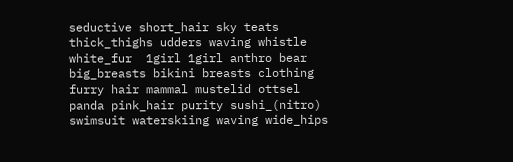seductive short_hair sky teats thick_thighs udders waving whistle white_fur  1girl 1girl anthro bear big_breasts bikini breasts clothing furry hair mammal mustelid ottsel panda pink_hair purity sushi_(nitro) swimsuit waterskiing waving wide_hips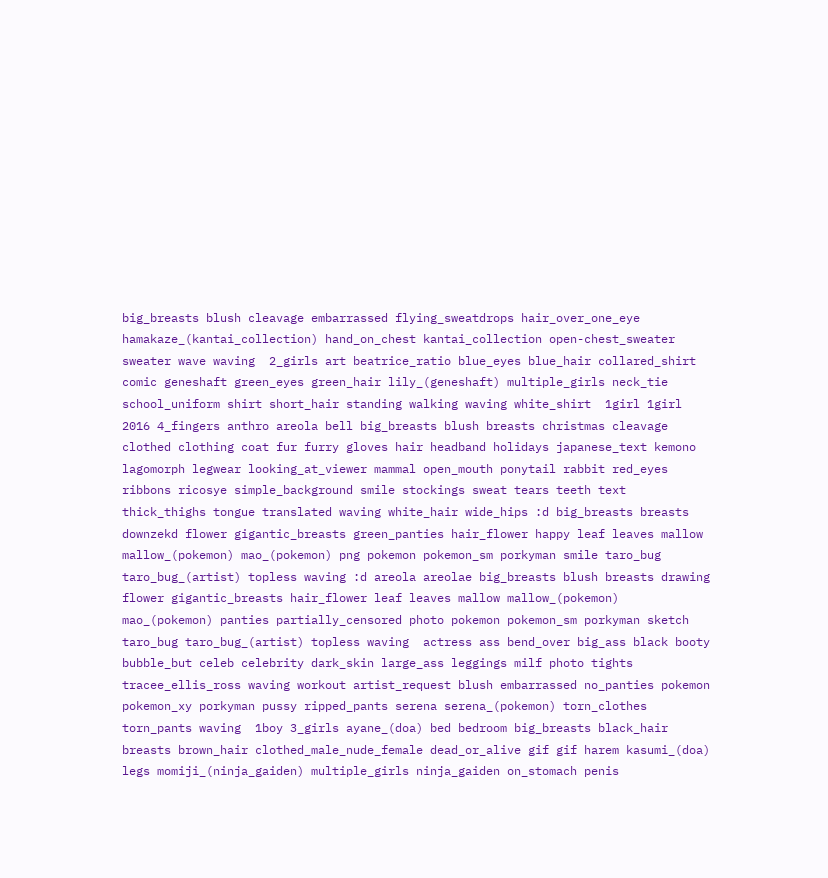big_breasts blush cleavage embarrassed flying_sweatdrops hair_over_one_eye hamakaze_(kantai_collection) hand_on_chest kantai_collection open-chest_sweater sweater wave waving  2_girls art beatrice_ratio blue_eyes blue_hair collared_shirt comic geneshaft green_eyes green_hair lily_(geneshaft) multiple_girls neck_tie school_uniform shirt short_hair standing walking waving white_shirt  1girl 1girl 2016 4_fingers anthro areola bell big_breasts blush breasts christmas cleavage clothed clothing coat fur furry gloves hair headband holidays japanese_text kemono lagomorph legwear looking_at_viewer mammal open_mouth ponytail rabbit red_eyes ribbons ricosye simple_background smile stockings sweat tears teeth text thick_thighs tongue translated waving white_hair wide_hips :d big_breasts breasts downzekd flower gigantic_breasts green_panties hair_flower happy leaf leaves mallow mallow_(pokemon) mao_(pokemon) png pokemon pokemon_sm porkyman smile taro_bug taro_bug_(artist) topless waving :d areola areolae big_breasts blush breasts drawing flower gigantic_breasts hair_flower leaf leaves mallow mallow_(pokemon) mao_(pokemon) panties partially_censored photo pokemon pokemon_sm porkyman sketch taro_bug taro_bug_(artist) topless waving  actress ass bend_over big_ass black booty bubble_but celeb celebrity dark_skin large_ass leggings milf photo tights tracee_ellis_ross waving workout artist_request blush embarrassed no_panties pokemon pokemon_xy porkyman pussy ripped_pants serena serena_(pokemon) torn_clothes torn_pants waving  1boy 3_girls ayane_(doa) bed bedroom big_breasts black_hair breasts brown_hair clothed_male_nude_female dead_or_alive gif gif harem kasumi_(doa) legs momiji_(ninja_gaiden) multiple_girls ninja_gaiden on_stomach penis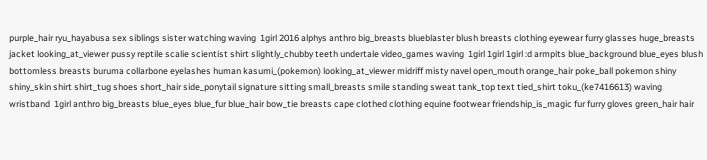purple_hair ryu_hayabusa sex siblings sister watching waving  1girl 2016 alphys anthro big_breasts blueblaster blush breasts clothing eyewear furry glasses huge_breasts jacket looking_at_viewer pussy reptile scalie scientist shirt slightly_chubby teeth undertale video_games waving  1girl 1girl 1girl :d armpits blue_background blue_eyes blush bottomless breasts buruma collarbone eyelashes human kasumi_(pokemon) looking_at_viewer midriff misty navel open_mouth orange_hair poke_ball pokemon shiny shiny_skin shirt shirt_tug shoes short_hair side_ponytail signature sitting small_breasts smile standing sweat tank_top text tied_shirt toku_(ke7416613) waving wristband  1girl anthro big_breasts blue_eyes blue_fur blue_hair bow_tie breasts cape clothed clothing equine footwear friendship_is_magic fur furry gloves green_hair hair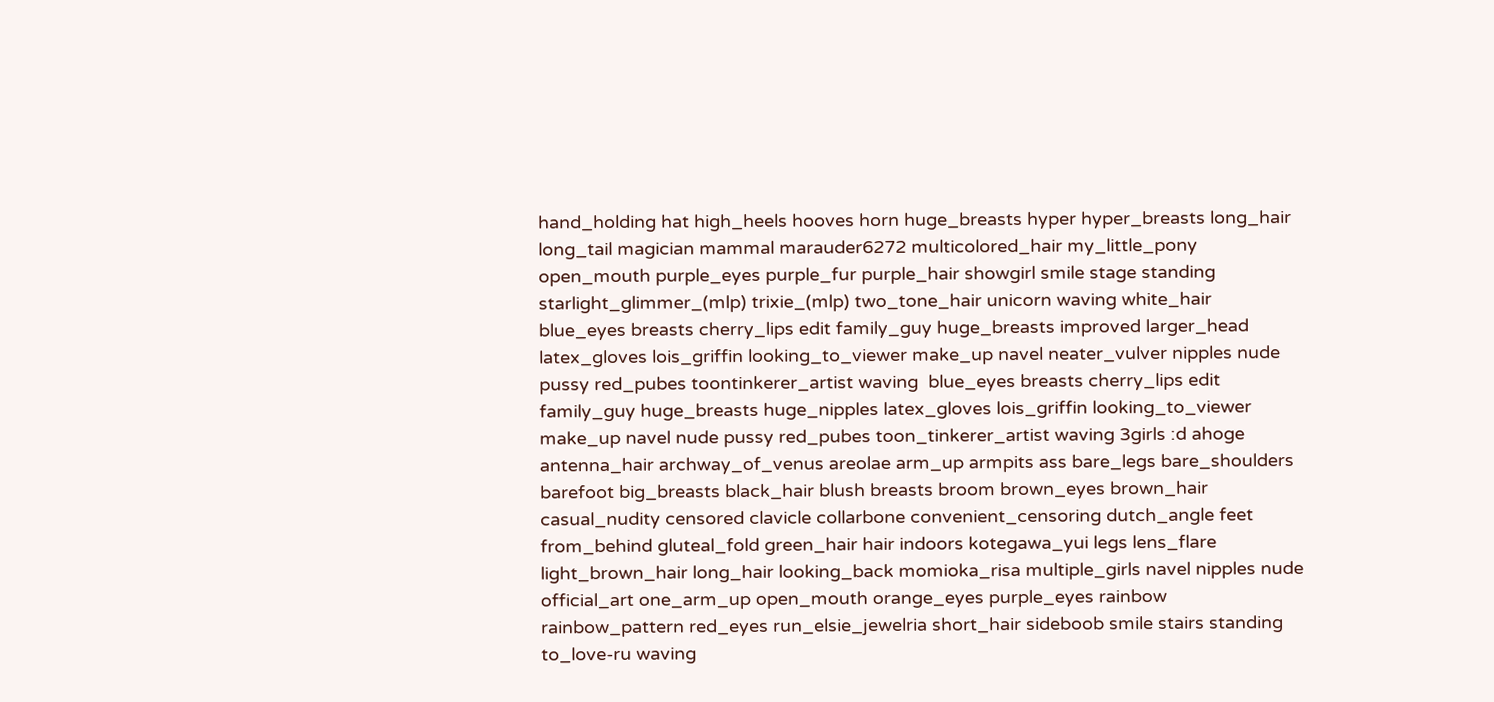hand_holding hat high_heels hooves horn huge_breasts hyper hyper_breasts long_hair long_tail magician mammal marauder6272 multicolored_hair my_little_pony open_mouth purple_eyes purple_fur purple_hair showgirl smile stage standing starlight_glimmer_(mlp) trixie_(mlp) two_tone_hair unicorn waving white_hair  blue_eyes breasts cherry_lips edit family_guy huge_breasts improved larger_head latex_gloves lois_griffin looking_to_viewer make_up navel neater_vulver nipples nude pussy red_pubes toontinkerer_artist waving  blue_eyes breasts cherry_lips edit family_guy huge_breasts huge_nipples latex_gloves lois_griffin looking_to_viewer make_up navel nude pussy red_pubes toon_tinkerer_artist waving 3girls :d ahoge antenna_hair archway_of_venus areolae arm_up armpits ass bare_legs bare_shoulders barefoot big_breasts black_hair blush breasts broom brown_eyes brown_hair casual_nudity censored clavicle collarbone convenient_censoring dutch_angle feet from_behind gluteal_fold green_hair hair indoors kotegawa_yui legs lens_flare light_brown_hair long_hair looking_back momioka_risa multiple_girls navel nipples nude official_art one_arm_up open_mouth orange_eyes purple_eyes rainbow rainbow_pattern red_eyes run_elsie_jewelria short_hair sideboob smile stairs standing to_love-ru waving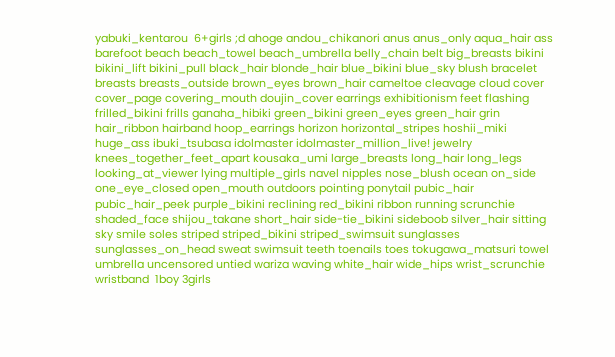yabuki_kentarou  6+girls ;d ahoge andou_chikanori anus anus_only aqua_hair ass barefoot beach beach_towel beach_umbrella belly_chain belt big_breasts bikini bikini_lift bikini_pull black_hair blonde_hair blue_bikini blue_sky blush bracelet breasts breasts_outside brown_eyes brown_hair cameltoe cleavage cloud cover cover_page covering_mouth doujin_cover earrings exhibitionism feet flashing frilled_bikini frills ganaha_hibiki green_bikini green_eyes green_hair grin hair_ribbon hairband hoop_earrings horizon horizontal_stripes hoshii_miki huge_ass ibuki_tsubasa idolmaster idolmaster_million_live! jewelry knees_together_feet_apart kousaka_umi large_breasts long_hair long_legs looking_at_viewer lying multiple_girls navel nipples nose_blush ocean on_side one_eye_closed open_mouth outdoors pointing ponytail pubic_hair pubic_hair_peek purple_bikini reclining red_bikini ribbon running scrunchie shaded_face shijou_takane short_hair side-tie_bikini sideboob silver_hair sitting sky smile soles striped striped_bikini striped_swimsuit sunglasses sunglasses_on_head sweat swimsuit teeth toenails toes tokugawa_matsuri towel umbrella uncensored untied wariza waving white_hair wide_hips wrist_scrunchie wristband  1boy 3girls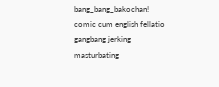bang_bang_bakochan! comic cum english fellatio gangbang jerking masturbating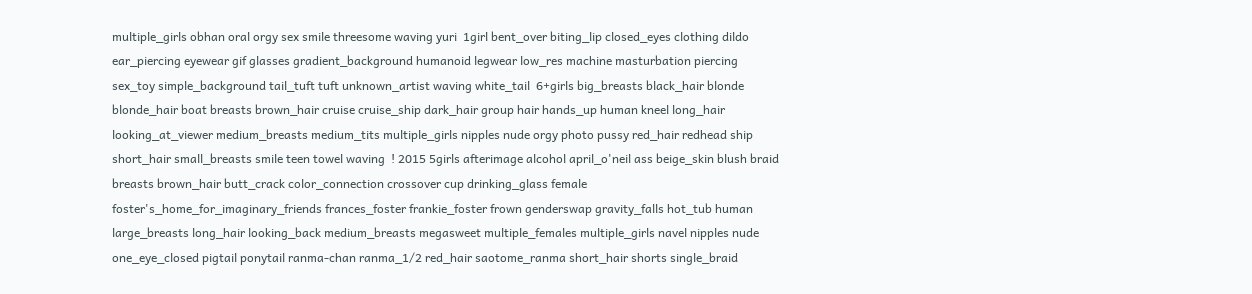multiple_girls obhan oral orgy sex smile threesome waving yuri  1girl bent_over biting_lip closed_eyes clothing dildo ear_piercing eyewear gif glasses gradient_background humanoid legwear low_res machine masturbation piercing sex_toy simple_background tail_tuft tuft unknown_artist waving white_tail  6+girls big_breasts black_hair blonde blonde_hair boat breasts brown_hair cruise cruise_ship dark_hair group hair hands_up human kneel long_hair looking_at_viewer medium_breasts medium_tits multiple_girls nipples nude orgy photo pussy red_hair redhead ship short_hair small_breasts smile teen towel waving  ! 2015 5girls afterimage alcohol april_o'neil ass beige_skin blush braid breasts brown_hair butt_crack color_connection crossover cup drinking_glass female foster's_home_for_imaginary_friends frances_foster frankie_foster frown genderswap gravity_falls hot_tub human large_breasts long_hair looking_back medium_breasts megasweet multiple_females multiple_girls navel nipples nude one_eye_closed pigtail ponytail ranma-chan ranma_1/2 red_hair saotome_ranma short_hair shorts single_braid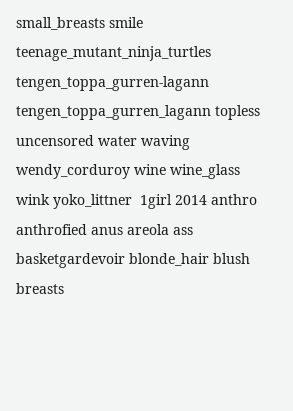small_breasts smile teenage_mutant_ninja_turtles tengen_toppa_gurren-lagann tengen_toppa_gurren_lagann topless uncensored water waving wendy_corduroy wine wine_glass wink yoko_littner  1girl 2014 anthro anthrofied anus areola ass basketgardevoir blonde_hair blush breasts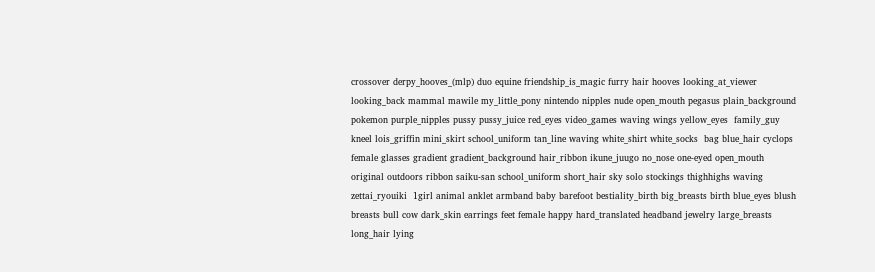crossover derpy_hooves_(mlp) duo equine friendship_is_magic furry hair hooves looking_at_viewer looking_back mammal mawile my_little_pony nintendo nipples nude open_mouth pegasus plain_background pokemon purple_nipples pussy pussy_juice red_eyes video_games waving wings yellow_eyes  family_guy kneel lois_griffin mini_skirt school_uniform tan_line waving white_shirt white_socks  bag blue_hair cyclops female glasses gradient gradient_background hair_ribbon ikune_juugo no_nose one-eyed open_mouth original outdoors ribbon saiku-san school_uniform short_hair sky solo stockings thighhighs waving zettai_ryouiki  1girl animal anklet armband baby barefoot bestiality_birth big_breasts birth blue_eyes blush breasts bull cow dark_skin earrings feet female happy hard_translated headband jewelry large_breasts long_hair lying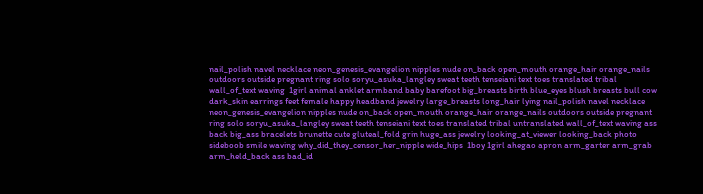nail_polish navel necklace neon_genesis_evangelion nipples nude on_back open_mouth orange_hair orange_nails outdoors outside pregnant ring solo soryu_asuka_langley sweat teeth tenseiani text toes translated tribal wall_of_text waving  1girl animal anklet armband baby barefoot big_breasts birth blue_eyes blush breasts bull cow dark_skin earrings feet female happy headband jewelry large_breasts long_hair lying nail_polish navel necklace neon_genesis_evangelion nipples nude on_back open_mouth orange_hair orange_nails outdoors outside pregnant ring solo soryu_asuka_langley sweat teeth tenseiani text toes translated tribal untranslated wall_of_text waving ass back big_ass bracelets brunette cute gluteal_fold grin huge_ass jewelry looking_at_viewer looking_back photo sideboob smile waving why_did_they_censor_her_nipple wide_hips  1boy 1girl ahegao apron arm_garter arm_grab arm_held_back ass bad_id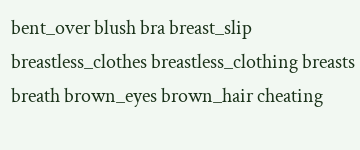bent_over blush bra breast_slip breastless_clothes breastless_clothing breasts breath brown_eyes brown_hair cheating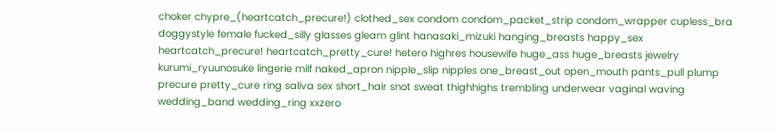choker chypre_(heartcatch_precure!) clothed_sex condom condom_packet_strip condom_wrapper cupless_bra doggystyle female fucked_silly glasses gleam glint hanasaki_mizuki hanging_breasts happy_sex heartcatch_precure! heartcatch_pretty_cure! hetero highres housewife huge_ass huge_breasts jewelry kurumi_ryuunosuke lingerie milf naked_apron nipple_slip nipples one_breast_out open_mouth pants_pull plump precure pretty_cure ring saliva sex short_hair snot sweat thighhighs trembling underwear vaginal waving wedding_band wedding_ring xxzero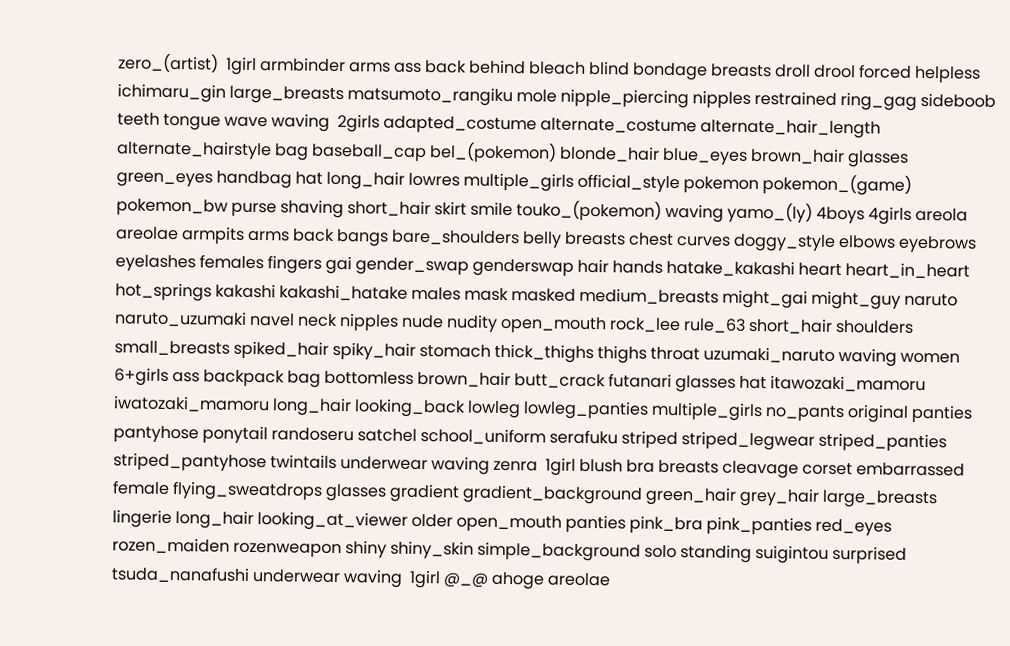zero_(artist)  1girl armbinder arms ass back behind bleach blind bondage breasts droll drool forced helpless ichimaru_gin large_breasts matsumoto_rangiku mole nipple_piercing nipples restrained ring_gag sideboob teeth tongue wave waving  2girls adapted_costume alternate_costume alternate_hair_length alternate_hairstyle bag baseball_cap bel_(pokemon) blonde_hair blue_eyes brown_hair glasses green_eyes handbag hat long_hair lowres multiple_girls official_style pokemon pokemon_(game) pokemon_bw purse shaving short_hair skirt smile touko_(pokemon) waving yamo_(ly) 4boys 4girls areola areolae armpits arms back bangs bare_shoulders belly breasts chest curves doggy_style elbows eyebrows eyelashes females fingers gai gender_swap genderswap hair hands hatake_kakashi heart heart_in_heart hot_springs kakashi kakashi_hatake males mask masked medium_breasts might_gai might_guy naruto naruto_uzumaki navel neck nipples nude nudity open_mouth rock_lee rule_63 short_hair shoulders small_breasts spiked_hair spiky_hair stomach thick_thighs thighs throat uzumaki_naruto waving women  6+girls ass backpack bag bottomless brown_hair butt_crack futanari glasses hat itawozaki_mamoru iwatozaki_mamoru long_hair looking_back lowleg lowleg_panties multiple_girls no_pants original panties pantyhose ponytail randoseru satchel school_uniform serafuku striped striped_legwear striped_panties striped_pantyhose twintails underwear waving zenra  1girl blush bra breasts cleavage corset embarrassed female flying_sweatdrops glasses gradient gradient_background green_hair grey_hair large_breasts lingerie long_hair looking_at_viewer older open_mouth panties pink_bra pink_panties red_eyes rozen_maiden rozenweapon shiny shiny_skin simple_background solo standing suigintou surprised tsuda_nanafushi underwear waving  1girl @_@ ahoge areolae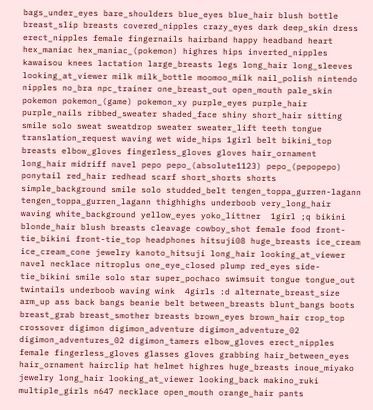bags_under_eyes bare_shoulders blue_eyes blue_hair blush bottle breast_slip breasts covered_nipples crazy_eyes dark deep_skin dress erect_nipples female fingernails hairband happy headband heart hex_maniac hex_maniac_(pokemon) highres hips inverted_nipples kawaisou knees lactation large_breasts legs long_hair long_sleeves looking_at_viewer milk milk_bottle moomoo_milk nail_polish nintendo nipples no_bra npc_trainer one_breast_out open_mouth pale_skin pokemon pokemon_(game) pokemon_xy purple_eyes purple_hair purple_nails ribbed_sweater shaded_face shiny short_hair sitting smile solo sweat sweatdrop sweater sweater_lift teeth tongue translation_request waving wet wide_hips 1girl belt bikini_top breasts elbow_gloves fingerless_gloves gloves hair_ornament long_hair midriff navel pepo pepo_(absolute1123) pepo_(pepopepo) ponytail red_hair redhead scarf short_shorts shorts simple_background smile solo studded_belt tengen_toppa_gurren-lagann tengen_toppa_gurren_lagann thighhighs underboob very_long_hair waving white_background yellow_eyes yoko_littner  1girl ;q bikini blonde_hair blush breasts cleavage cowboy_shot female food front-tie_bikini front-tie_top headphones hitsuji08 huge_breasts ice_cream ice_cream_cone jewelry kanoto_hitsuji long_hair looking_at_viewer navel necklace nitroplus one_eye_closed plump red_eyes side-tie_bikini smile solo star super_pochaco swimsuit tongue tongue_out twintails underboob waving wink  4girls :d alternate_breast_size arm_up ass back bangs beanie belt between_breasts blunt_bangs boots breast_grab breast_smother breasts brown_eyes brown_hair crop_top crossover digimon digimon_adventure digimon_adventure_02 digimon_adventures_02 digimon_tamers elbow_gloves erect_nipples female fingerless_gloves glasses gloves grabbing hair_between_eyes hair_ornament hairclip hat helmet highres huge_breasts inoue_miyako jewelry long_hair looking_at_viewer looking_back makino_ruki multiple_girls n647 necklace open_mouth orange_hair pants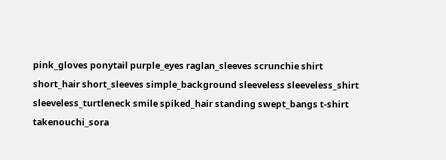pink_gloves ponytail purple_eyes raglan_sleeves scrunchie shirt short_hair short_sleeves simple_background sleeveless sleeveless_shirt sleeveless_turtleneck smile spiked_hair standing swept_bangs t-shirt takenouchi_sora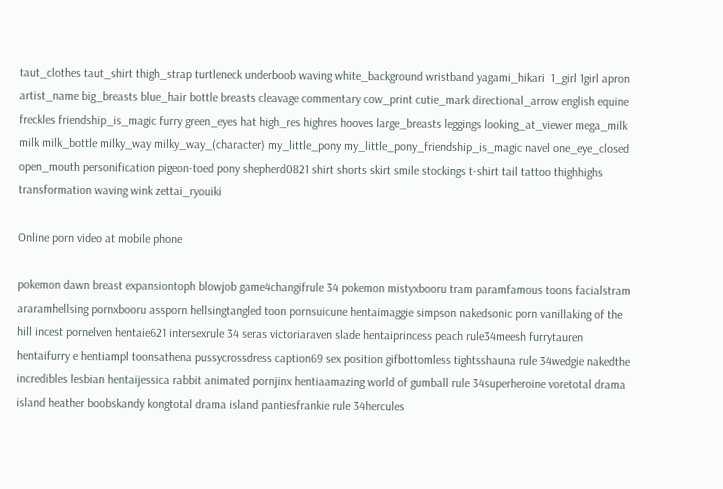taut_clothes taut_shirt thigh_strap turtleneck underboob waving white_background wristband yagami_hikari  1_girl 1girl apron artist_name big_breasts blue_hair bottle breasts cleavage commentary cow_print cutie_mark directional_arrow english equine freckles friendship_is_magic furry green_eyes hat high_res highres hooves large_breasts leggings looking_at_viewer mega_milk milk milk_bottle milky_way milky_way_(character) my_little_pony my_little_pony_friendship_is_magic navel one_eye_closed open_mouth personification pigeon-toed pony shepherd0821 shirt shorts skirt smile stockings t-shirt tail tattoo thighhighs transformation waving wink zettai_ryouiki

Online porn video at mobile phone

pokemon dawn breast expansiontoph blowjob game4changifrule 34 pokemon mistyxbooru tram paramfamous toons facialstram araramhellsing pornxbooru assporn hellsingtangled toon pornsuicune hentaimaggie simpson nakedsonic porn vanillaking of the hill incest pornelven hentaie621 intersexrule 34 seras victoriaraven slade hentaiprincess peach rule34meesh furrytauren hentaifurry e hentiampl toonsathena pussycrossdress caption69 sex position gifbottomless tightsshauna rule 34wedgie nakedthe incredibles lesbian hentaijessica rabbit animated pornjinx hentiaamazing world of gumball rule 34superheroine voretotal drama island heather boobskandy kongtotal drama island pantiesfrankie rule 34hercules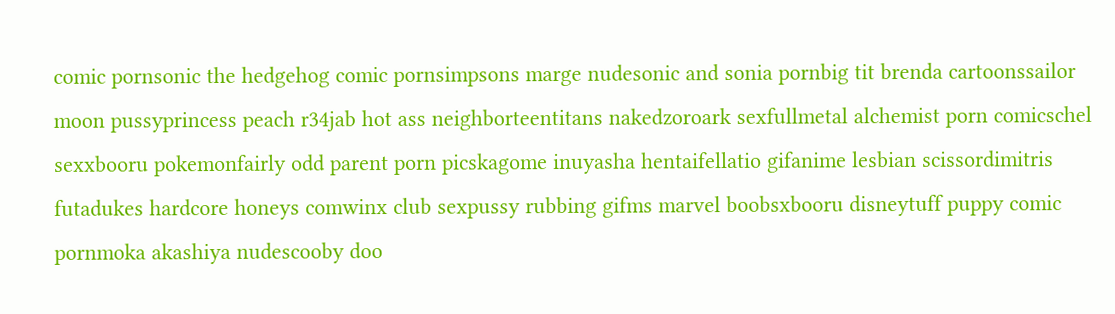comic pornsonic the hedgehog comic pornsimpsons marge nudesonic and sonia pornbig tit brenda cartoonssailor moon pussyprincess peach r34jab hot ass neighborteentitans nakedzoroark sexfullmetal alchemist porn comicschel sexxbooru pokemonfairly odd parent porn picskagome inuyasha hentaifellatio gifanime lesbian scissordimitris futadukes hardcore honeys comwinx club sexpussy rubbing gifms marvel boobsxbooru disneytuff puppy comic pornmoka akashiya nudescooby doo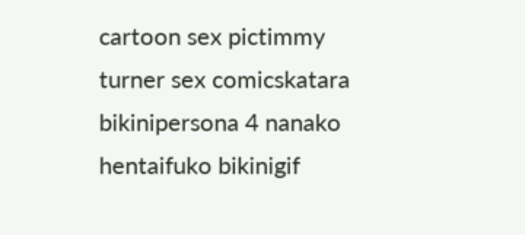cartoon sex pictimmy turner sex comicskatara bikinipersona 4 nanako hentaifuko bikinigif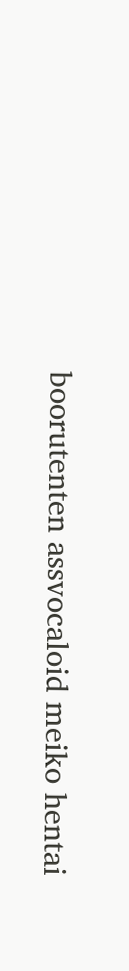boorutenten assvocaloid meiko hentai